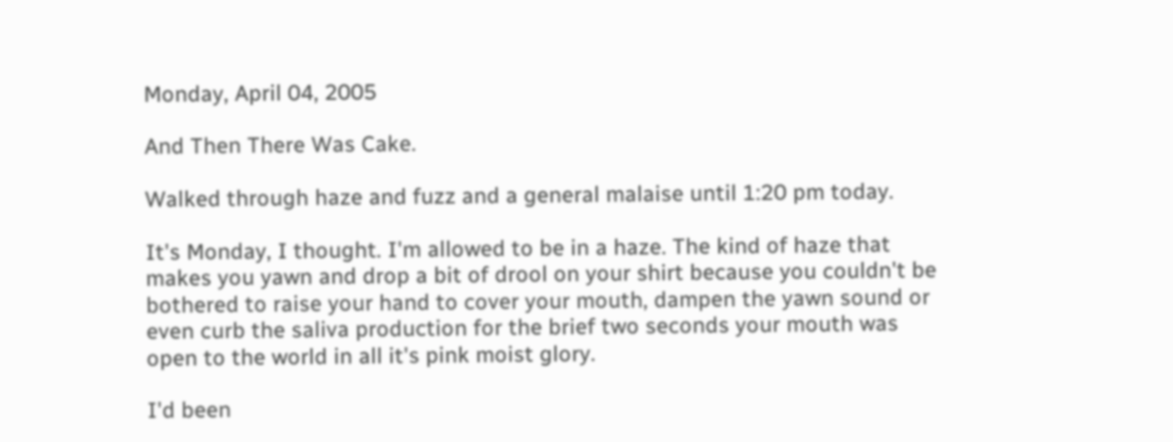Monday, April 04, 2005

And Then There Was Cake.

Walked through haze and fuzz and a general malaise until 1:20 pm today.

It's Monday, I thought. I'm allowed to be in a haze. The kind of haze that makes you yawn and drop a bit of drool on your shirt because you couldn't be bothered to raise your hand to cover your mouth, dampen the yawn sound or even curb the saliva production for the brief two seconds your mouth was open to the world in all it's pink moist glory.

I'd been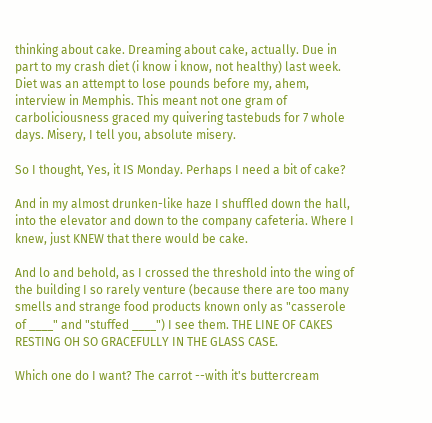thinking about cake. Dreaming about cake, actually. Due in part to my crash diet (i know i know, not healthy) last week. Diet was an attempt to lose pounds before my, ahem, interview in Memphis. This meant not one gram of carboliciousness graced my quivering tastebuds for 7 whole days. Misery, I tell you, absolute misery.

So I thought, Yes, it IS Monday. Perhaps I need a bit of cake?

And in my almost drunken-like haze I shuffled down the hall, into the elevator and down to the company cafeteria. Where I knew, just KNEW that there would be cake.

And lo and behold, as I crossed the threshold into the wing of the building I so rarely venture (because there are too many smells and strange food products known only as "casserole of ____" and "stuffed ____") I see them. THE LINE OF CAKES RESTING OH SO GRACEFULLY IN THE GLASS CASE.

Which one do I want? The carrot --with it's buttercream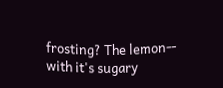frosting? The lemon-- with it's sugary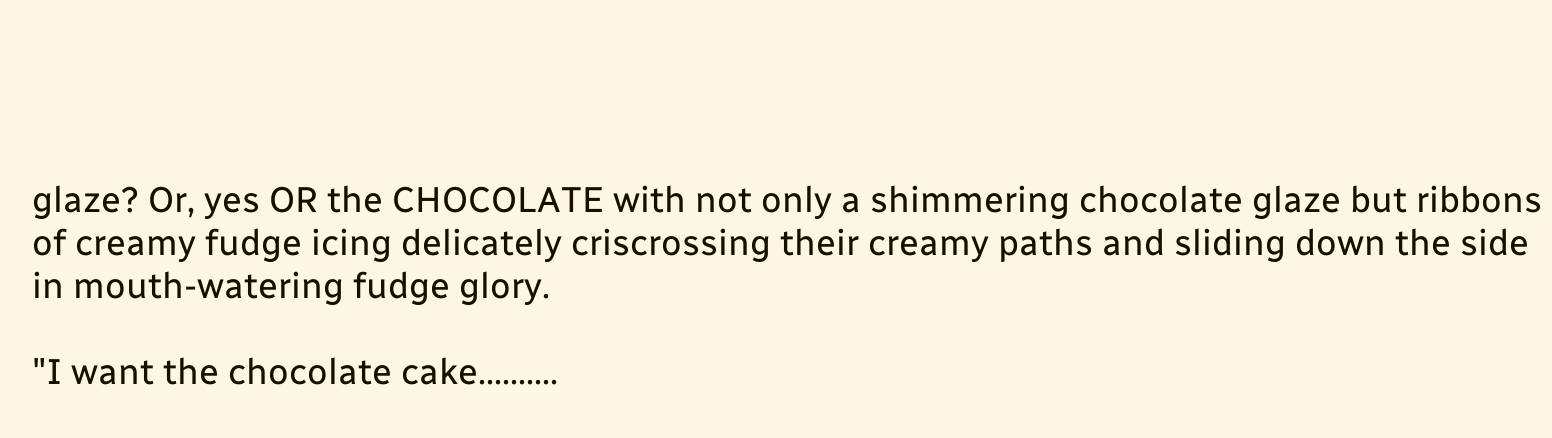glaze? Or, yes OR the CHOCOLATE with not only a shimmering chocolate glaze but ribbons of creamy fudge icing delicately criscrossing their creamy paths and sliding down the side in mouth-watering fudge glory.

"I want the chocolate cake..........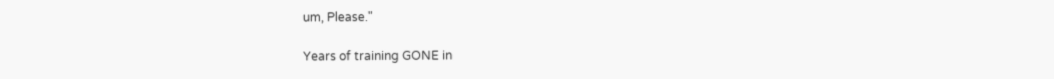um, Please."

Years of training GONE in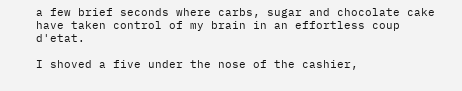a few brief seconds where carbs, sugar and chocolate cake have taken control of my brain in an effortless coup d'etat.

I shoved a five under the nose of the cashier,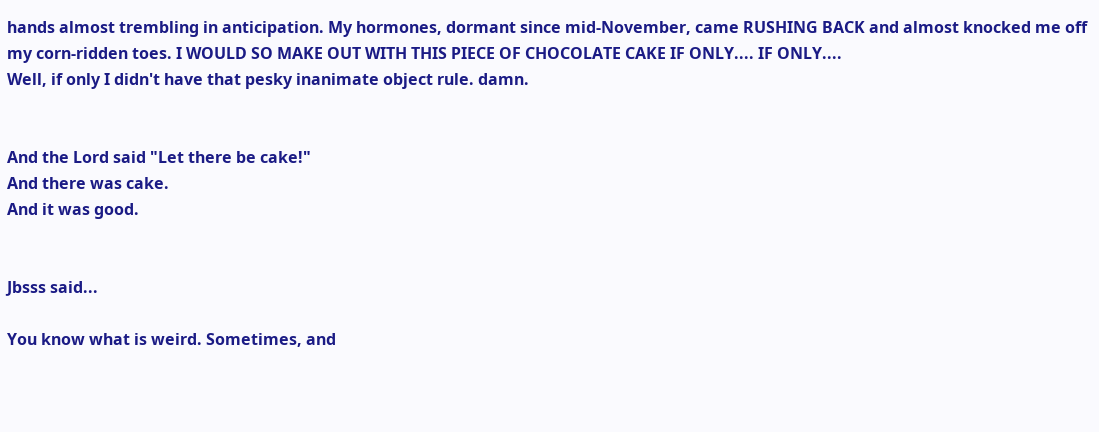hands almost trembling in anticipation. My hormones, dormant since mid-November, came RUSHING BACK and almost knocked me off my corn-ridden toes. I WOULD SO MAKE OUT WITH THIS PIECE OF CHOCOLATE CAKE IF ONLY.... IF ONLY....
Well, if only I didn't have that pesky inanimate object rule. damn.


And the Lord said "Let there be cake!"
And there was cake.
And it was good.


Jbsss said...

You know what is weird. Sometimes, and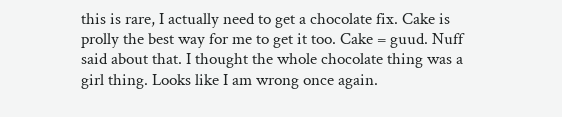this is rare, I actually need to get a chocolate fix. Cake is prolly the best way for me to get it too. Cake = guud. Nuff said about that. I thought the whole chocolate thing was a girl thing. Looks like I am wrong once again.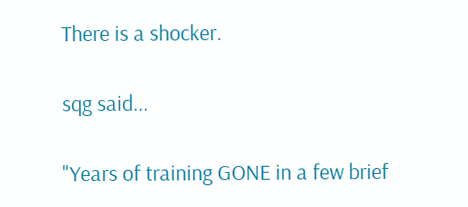There is a shocker.

sqg said...

"Years of training GONE in a few brief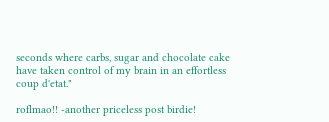seconds where carbs, sugar and chocolate cake have taken control of my brain in an effortless coup d'etat."

roflmao!! -another priceless post birdie!